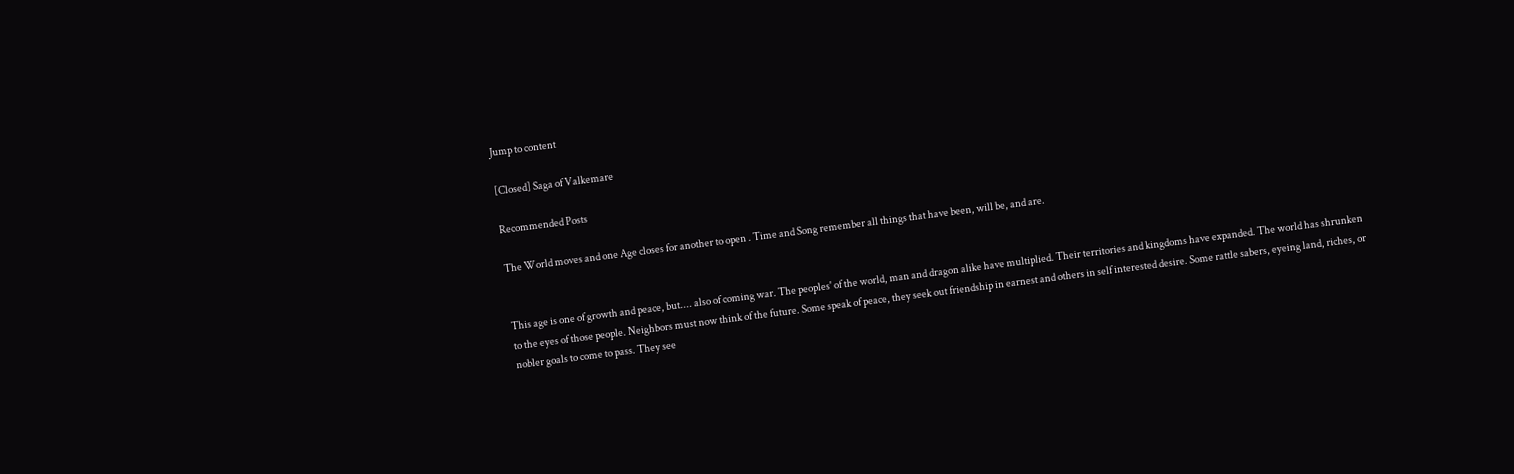Jump to content

[Closed] Saga of Valkemare

Recommended Posts

The World moves and one Age closes for another to open . Time and Song remember all things that have been, will be, and are.


This age is one of growth and peace, but.... also of coming war. The peoples' of the world, man and dragon alike have multiplied. Their territories and kingdoms have expanded. The world has shrunken to the eyes of those people. Neighbors must now think of the future. Some speak of peace, they seek out friendship in earnest and others in self interested desire. Some rattle sabers, eyeing land, riches, or nobler goals to come to pass. They see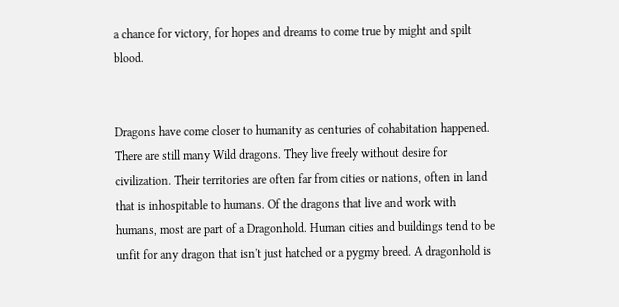a chance for victory, for hopes and dreams to come true by might and spilt blood.


Dragons have come closer to humanity as centuries of cohabitation happened. There are still many Wild dragons. They live freely without desire for civilization. Their territories are often far from cities or nations, often in land that is inhospitable to humans. Of the dragons that live and work with humans, most are part of a Dragonhold. Human cities and buildings tend to be unfit for any dragon that isn't just hatched or a pygmy breed. A dragonhold is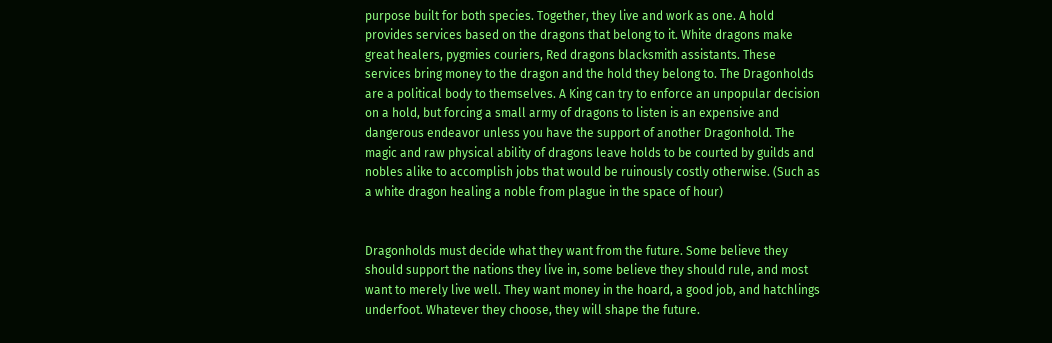purpose built for both species. Together, they live and work as one. A hold provides services based on the dragons that belong to it. White dragons make great healers, pygmies couriers, Red dragons blacksmith assistants. These services bring money to the dragon and the hold they belong to. The Dragonholds are a political body to themselves. A King can try to enforce an unpopular decision on a hold, but forcing a small army of dragons to listen is an expensive and dangerous endeavor unless you have the support of another Dragonhold. The magic and raw physical ability of dragons leave holds to be courted by guilds and nobles alike to accomplish jobs that would be ruinously costly otherwise. (Such as a white dragon healing a noble from plague in the space of hour)


Dragonholds must decide what they want from the future. Some believe they should support the nations they live in, some believe they should rule, and most want to merely live well. They want money in the hoard, a good job, and hatchlings underfoot. Whatever they choose, they will shape the future.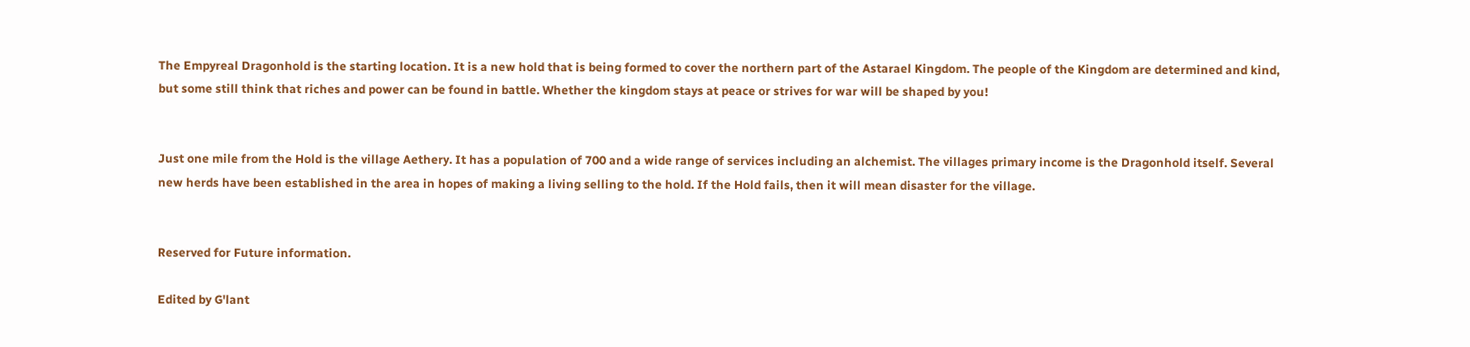The Empyreal Dragonhold is the starting location. It is a new hold that is being formed to cover the northern part of the Astarael Kingdom. The people of the Kingdom are determined and kind, but some still think that riches and power can be found in battle. Whether the kingdom stays at peace or strives for war will be shaped by you!


Just one mile from the Hold is the village Aethery. It has a population of 700 and a wide range of services including an alchemist. The villages primary income is the Dragonhold itself. Several new herds have been established in the area in hopes of making a living selling to the hold. If the Hold fails, then it will mean disaster for the village.


Reserved for Future information.

Edited by G'lant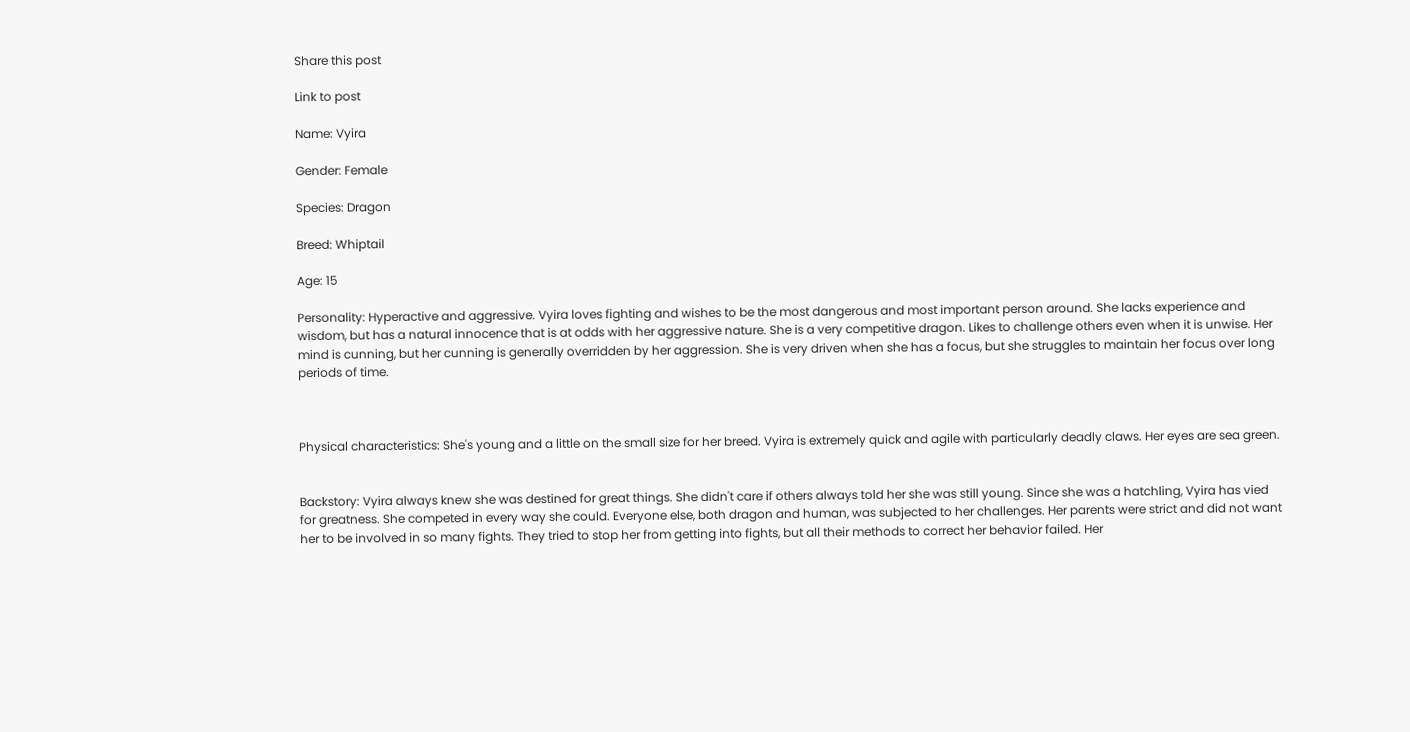Share this post

Link to post

Name: Vyira

Gender: Female

Species: Dragon

Breed: Whiptail

Age: 15

Personality: Hyperactive and aggressive. Vyira loves fighting and wishes to be the most dangerous and most important person around. She lacks experience and wisdom, but has a natural innocence that is at odds with her aggressive nature. She is a very competitive dragon. Likes to challenge others even when it is unwise. Her mind is cunning, but her cunning is generally overridden by her aggression. She is very driven when she has a focus, but she struggles to maintain her focus over long periods of time.



Physical characteristics: She's young and a little on the small size for her breed. Vyira is extremely quick and agile with particularly deadly claws. Her eyes are sea green.


Backstory: Vyira always knew she was destined for great things. She didn't care if others always told her she was still young. Since she was a hatchling, Vyira has vied for greatness. She competed in every way she could. Everyone else, both dragon and human, was subjected to her challenges. Her parents were strict and did not want her to be involved in so many fights. They tried to stop her from getting into fights, but all their methods to correct her behavior failed. Her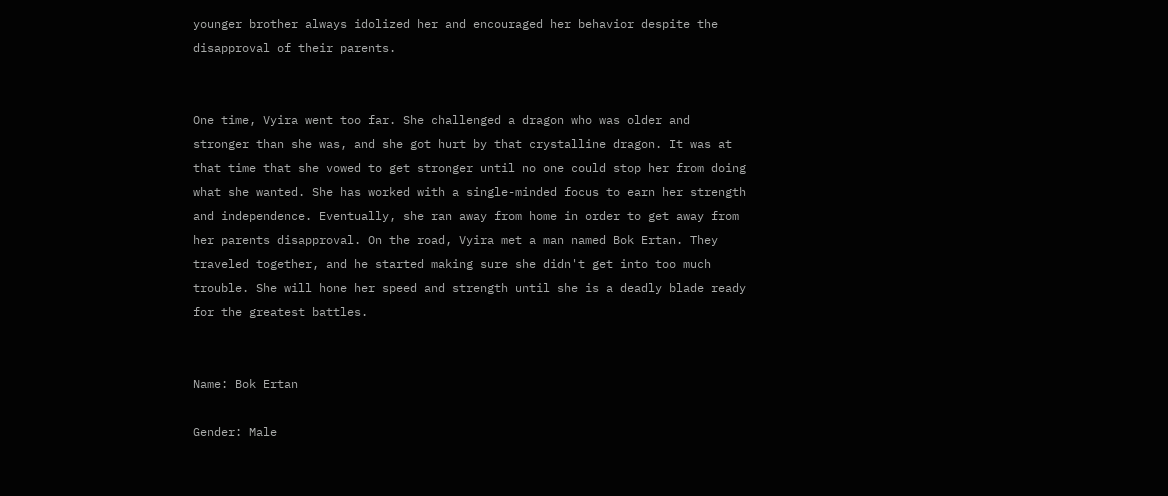younger brother always idolized her and encouraged her behavior despite the disapproval of their parents.


One time, Vyira went too far. She challenged a dragon who was older and stronger than she was, and she got hurt by that crystalline dragon. It was at that time that she vowed to get stronger until no one could stop her from doing what she wanted. She has worked with a single-minded focus to earn her strength and independence. Eventually, she ran away from home in order to get away from her parents disapproval. On the road, Vyira met a man named Bok Ertan. They traveled together, and he started making sure she didn't get into too much trouble. She will hone her speed and strength until she is a deadly blade ready for the greatest battles.


Name: Bok Ertan

Gender: Male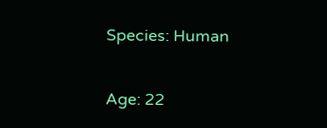Species: Human

Age: 22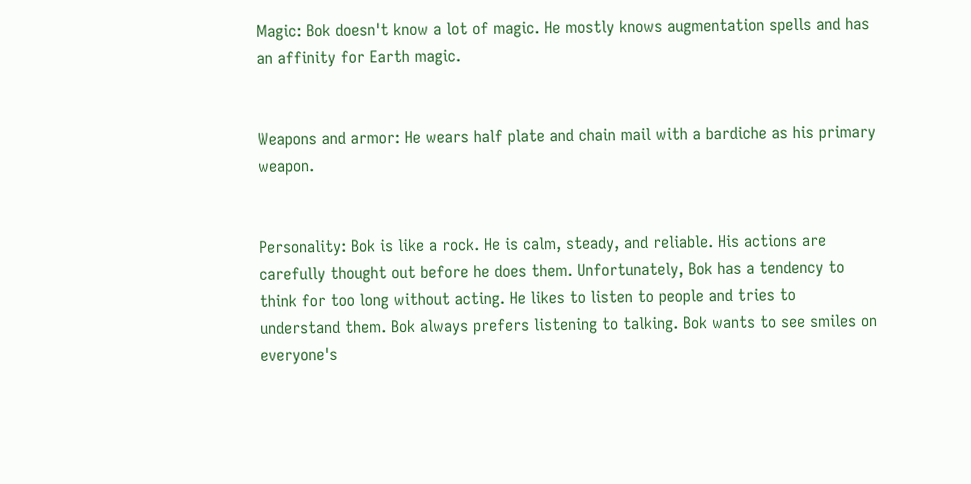Magic: Bok doesn't know a lot of magic. He mostly knows augmentation spells and has an affinity for Earth magic.


Weapons and armor: He wears half plate and chain mail with a bardiche as his primary weapon.


Personality: Bok is like a rock. He is calm, steady, and reliable. His actions are carefully thought out before he does them. Unfortunately, Bok has a tendency to think for too long without acting. He likes to listen to people and tries to understand them. Bok always prefers listening to talking. Bok wants to see smiles on everyone's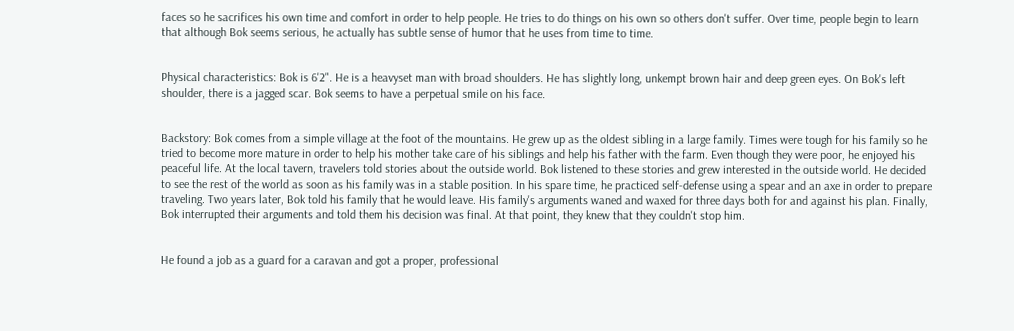faces so he sacrifices his own time and comfort in order to help people. He tries to do things on his own so others don't suffer. Over time, people begin to learn that although Bok seems serious, he actually has subtle sense of humor that he uses from time to time.


Physical characteristics: Bok is 6'2". He is a heavyset man with broad shoulders. He has slightly long, unkempt brown hair and deep green eyes. On Bok's left shoulder, there is a jagged scar. Bok seems to have a perpetual smile on his face.


Backstory: Bok comes from a simple village at the foot of the mountains. He grew up as the oldest sibling in a large family. Times were tough for his family so he tried to become more mature in order to help his mother take care of his siblings and help his father with the farm. Even though they were poor, he enjoyed his peaceful life. At the local tavern, travelers told stories about the outside world. Bok listened to these stories and grew interested in the outside world. He decided to see the rest of the world as soon as his family was in a stable position. In his spare time, he practiced self-defense using a spear and an axe in order to prepare traveling. Two years later, Bok told his family that he would leave. His family's arguments waned and waxed for three days both for and against his plan. Finally, Bok interrupted their arguments and told them his decision was final. At that point, they knew that they couldn't stop him.


He found a job as a guard for a caravan and got a proper, professional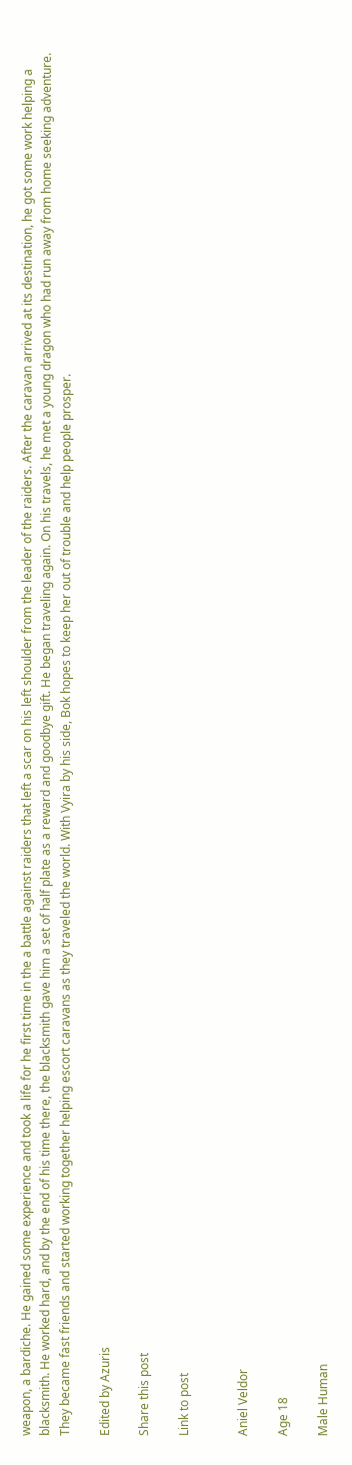weapon, a bardiche. He gained some experience and took a life for he first time in the a battle against raiders that left a scar on his left shoulder from the leader of the raiders. After the caravan arrived at its destination, he got some work helping a blacksmith. He worked hard, and by the end of his time there, the blacksmith gave him a set of half plate as a reward and goodbye gift. He began traveling again. On his travels, he met a young dragon who had run away from home seeking adventure. They became fast friends and started working together helping escort caravans as they traveled the world. With Vyira by his side, Bok hopes to keep her out of trouble and help people prosper.

Edited by Azuris

Share this post

Link to post


Aniel Veldor

Age 18

Male Human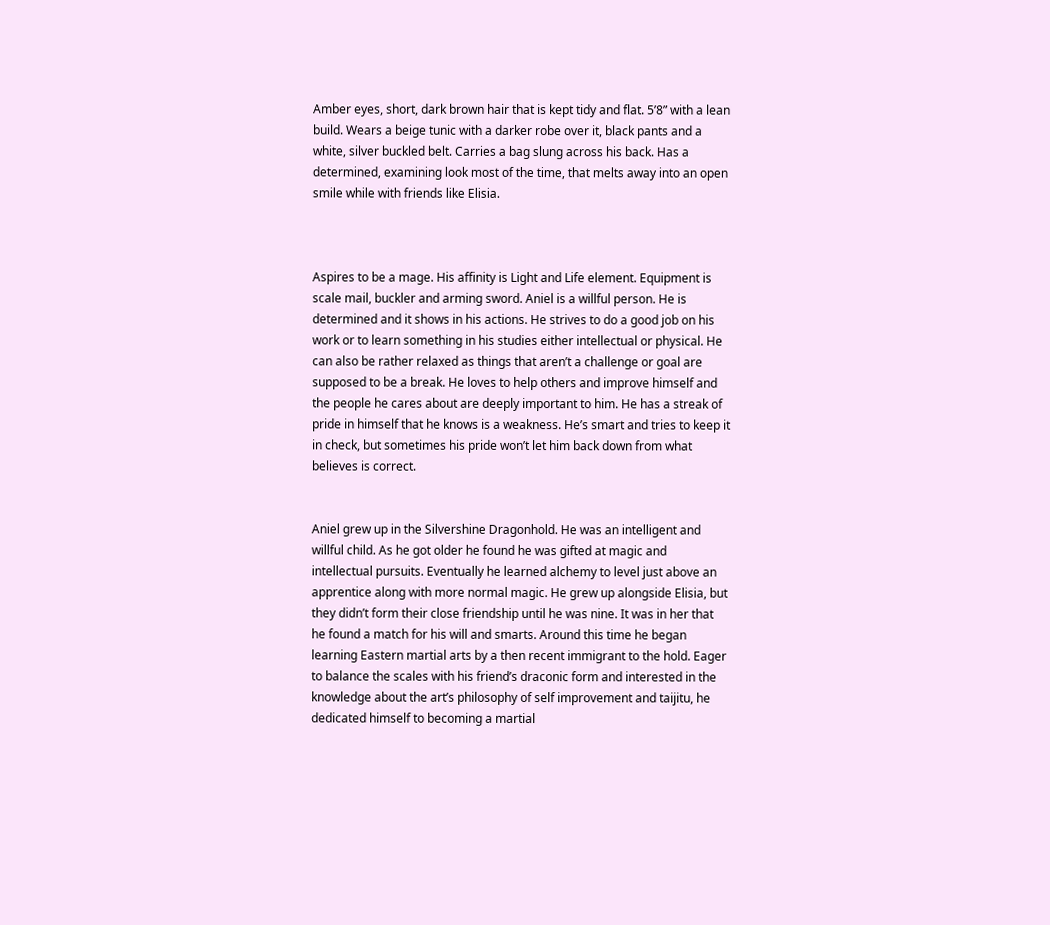Amber eyes, short, dark brown hair that is kept tidy and flat. 5’8” with a lean build. Wears a beige tunic with a darker robe over it, black pants and a white, silver buckled belt. Carries a bag slung across his back. Has a determined, examining look most of the time, that melts away into an open smile while with friends like Elisia.



Aspires to be a mage. His affinity is Light and Life element. Equipment is scale mail, buckler and arming sword. Aniel is a willful person. He is determined and it shows in his actions. He strives to do a good job on his work or to learn something in his studies either intellectual or physical. He can also be rather relaxed as things that aren’t a challenge or goal are supposed to be a break. He loves to help others and improve himself and the people he cares about are deeply important to him. He has a streak of pride in himself that he knows is a weakness. He’s smart and tries to keep it in check, but sometimes his pride won’t let him back down from what believes is correct.


Aniel grew up in the Silvershine Dragonhold. He was an intelligent and willful child. As he got older he found he was gifted at magic and intellectual pursuits. Eventually he learned alchemy to level just above an apprentice along with more normal magic. He grew up alongside Elisia, but they didn’t form their close friendship until he was nine. It was in her that he found a match for his will and smarts. Around this time he began learning Eastern martial arts by a then recent immigrant to the hold. Eager to balance the scales with his friend’s draconic form and interested in the knowledge about the art’s philosophy of self improvement and taijitu, he dedicated himself to becoming a martial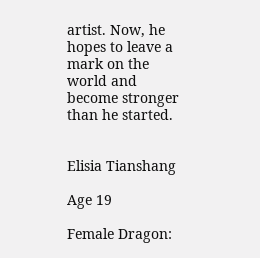artist. Now, he hopes to leave a mark on the world and become stronger than he started.


Elisia Tianshang

Age 19

Female Dragon: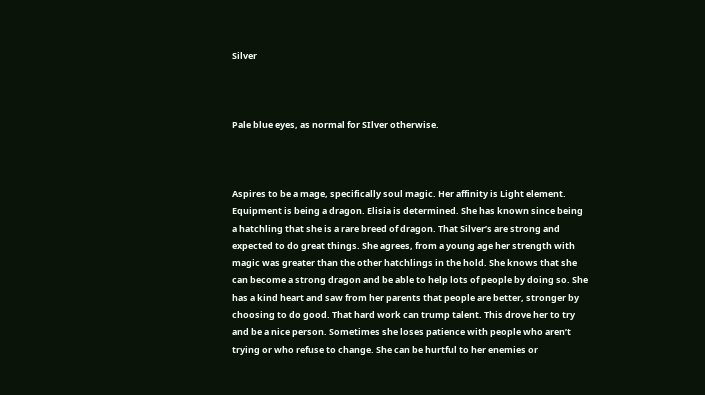Silver



Pale blue eyes, as normal for SIlver otherwise.



Aspires to be a mage, specifically soul magic. Her affinity is Light element. Equipment is being a dragon. Elisia is determined. She has known since being a hatchling that she is a rare breed of dragon. That Silver’s are strong and expected to do great things. She agrees, from a young age her strength with magic was greater than the other hatchlings in the hold. She knows that she can become a strong dragon and be able to help lots of people by doing so. She has a kind heart and saw from her parents that people are better, stronger by choosing to do good. That hard work can trump talent. This drove her to try and be a nice person. Sometimes she loses patience with people who aren’t trying or who refuse to change. She can be hurtful to her enemies or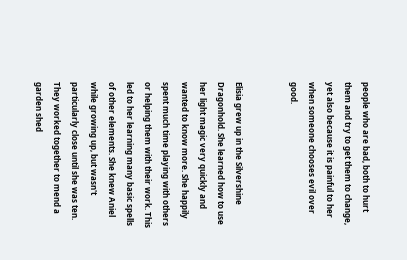people who are bad, both to hurt them and try to get them to change, yet also because it is painful to her when someone chooses evil over good.


Elisia grew up in the Silvershine Dragonhold. She learned how to use her light magic very quickly and wanted to know more. She happily spent much time playing with others or helping them with their work. This led to her learning many basic spells of other elements. She knew Aniel while growing up, but wasn't particularly close until she was ten. They worked together to mend a garden shed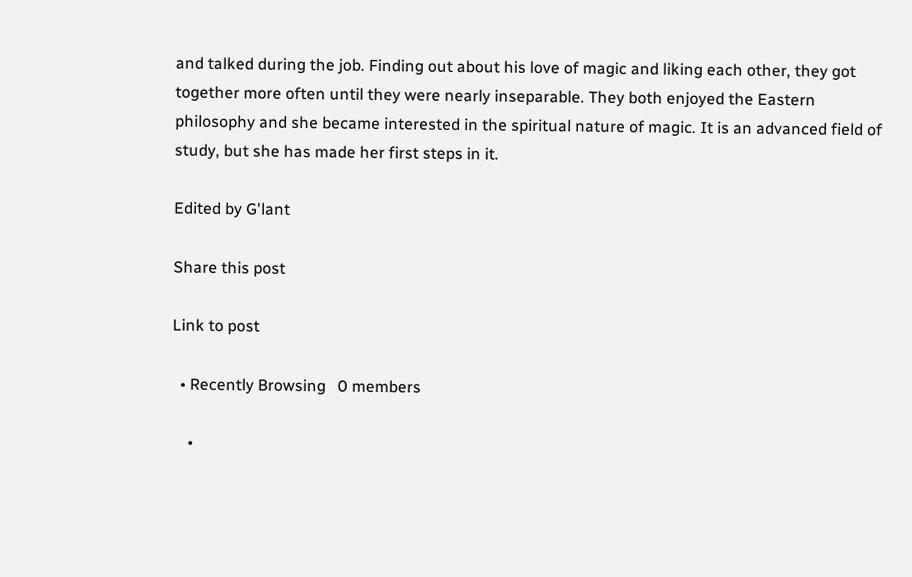and talked during the job. Finding out about his love of magic and liking each other, they got together more often until they were nearly inseparable. They both enjoyed the Eastern philosophy and she became interested in the spiritual nature of magic. It is an advanced field of study, but she has made her first steps in it.

Edited by G'lant

Share this post

Link to post

  • Recently Browsing   0 members

    •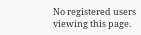No registered users viewing this page.